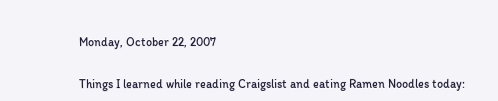Monday, October 22, 2007


Things I learned while reading Craigslist and eating Ramen Noodles today: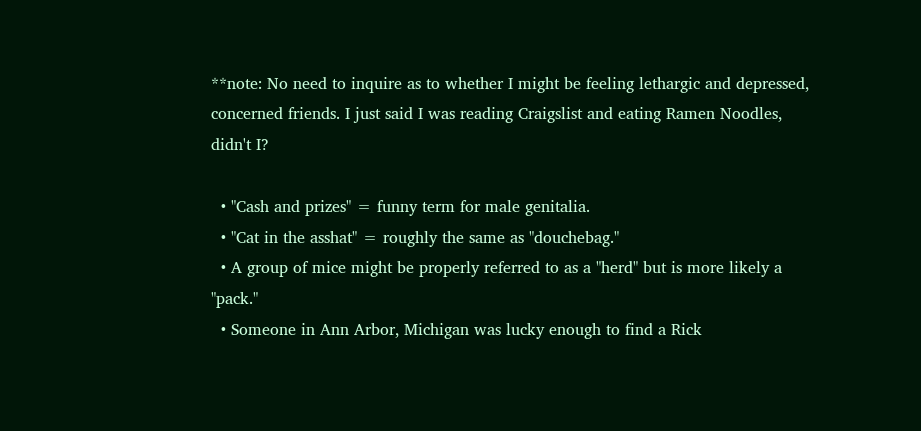**note: No need to inquire as to whether I might be feeling lethargic and depressed, concerned friends. I just said I was reading Craigslist and eating Ramen Noodles, didn't I?

  • "Cash and prizes" = funny term for male genitalia.
  • "Cat in the asshat" = roughly the same as "douchebag."
  • A group of mice might be properly referred to as a "herd" but is more likely a "pack."
  • Someone in Ann Arbor, Michigan was lucky enough to find a Rick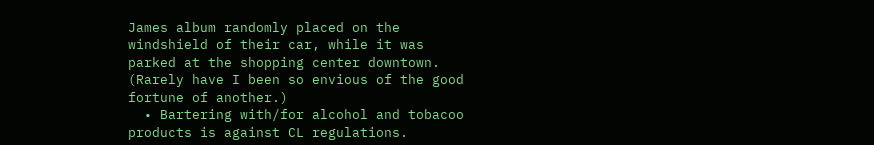James album randomly placed on the windshield of their car, while it was parked at the shopping center downtown. (Rarely have I been so envious of the good fortune of another.)
  • Bartering with/for alcohol and tobacoo products is against CL regulations.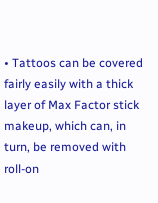• Tattoos can be covered fairly easily with a thick layer of Max Factor stick makeup, which can, in turn, be removed with roll-on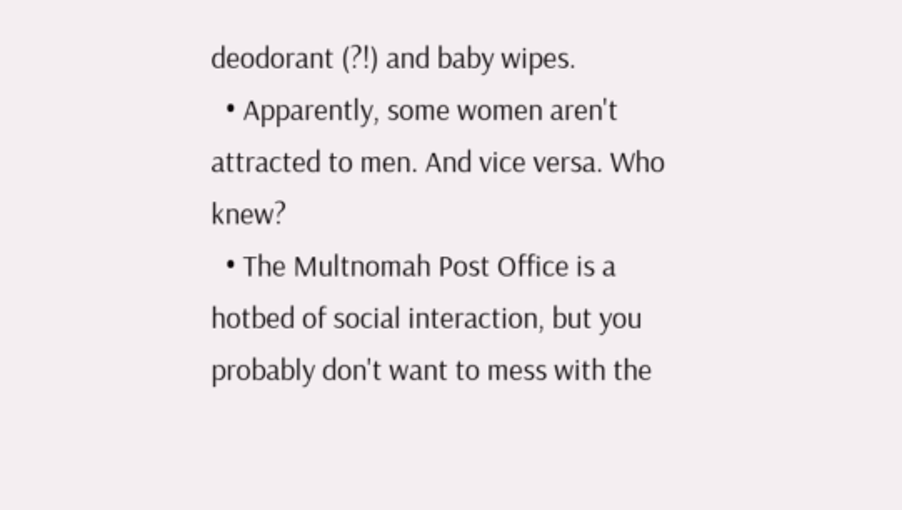deodorant (?!) and baby wipes.
  • Apparently, some women aren't attracted to men. And vice versa. Who knew?
  • The Multnomah Post Office is a hotbed of social interaction, but you probably don't want to mess with the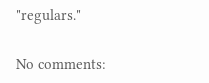"regulars."

No comments: